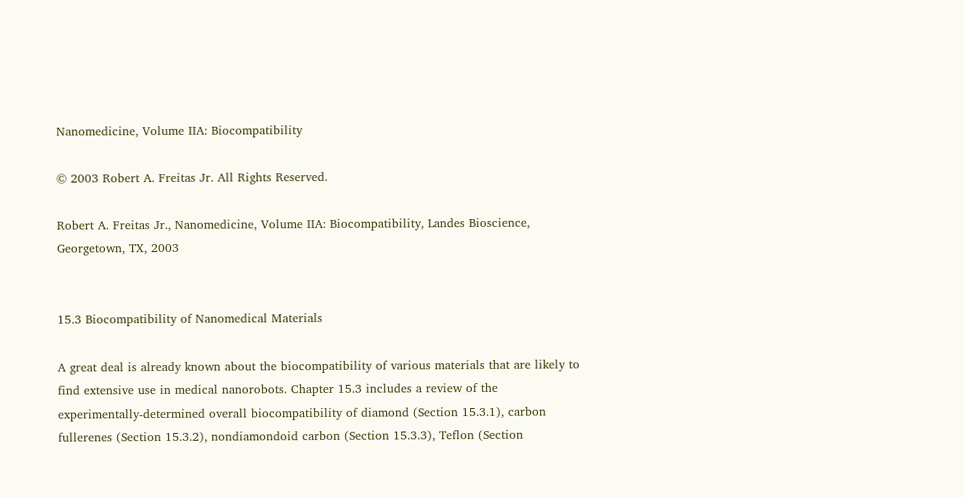Nanomedicine, Volume IIA: Biocompatibility

© 2003 Robert A. Freitas Jr. All Rights Reserved.

Robert A. Freitas Jr., Nanomedicine, Volume IIA: Biocompatibility, Landes Bioscience, Georgetown, TX, 2003


15.3 Biocompatibility of Nanomedical Materials

A great deal is already known about the biocompatibility of various materials that are likely to find extensive use in medical nanorobots. Chapter 15.3 includes a review of the experimentally-determined overall biocompatibility of diamond (Section 15.3.1), carbon fullerenes (Section 15.3.2), nondiamondoid carbon (Section 15.3.3), Teflon (Section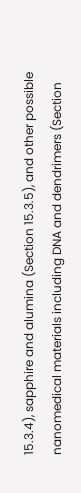15.3.4), sapphire and alumina (Section 15.3.5), and other possible nanomedical materials including DNA and dendrimers (Section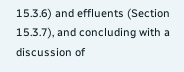15.3.6) and effluents (Section 15.3.7), and concluding with a discussion of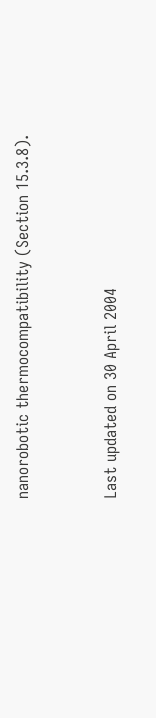nanorobotic thermocompatibility (Section 15.3.8).


Last updated on 30 April 2004